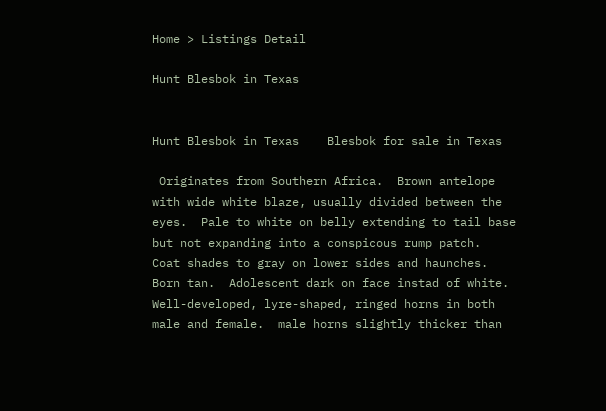Home > Listings Detail

Hunt Blesbok in Texas


Hunt Blesbok in Texas    Blesbok for sale in Texas

 Originates from Southern Africa.  Brown antelope with wide white blaze, usually divided between the eyes.  Pale to white on belly extending to tail base but not expanding into a conspicous rump patch.  Coat shades to gray on lower sides and haunches.  Born tan.  Adolescent dark on face instad of white.  Well-developed, lyre-shaped, ringed horns in both male and female.  male horns slightly thicker than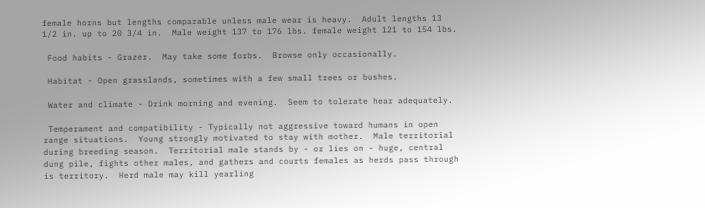female horns but lengths comparable unless male wear is heavy.  Adult lengths 13 1/2 in. up to 20 3/4 in.  Male weight 137 to 176 lbs. female weight 121 to 154 lbs.

 Food habits - Grazer.  May take some forbs.  Browse only occasionally.

 Habitat - Open grasslands, sometimes with a few small trees or bushes.

 Water and climate - Drink morning and evening.  Seem to tolerate hear adequately.

 Temperament and compatibility - Typically not aggressive toward humans in open range situations.  Young strongly motivated to stay with mother.  Male territorial during breeding season.  Territorial male stands by - or lies on - huge, central dung pile, fights other males, and gathers and courts females as herds pass through is territory.  Herd male may kill yearling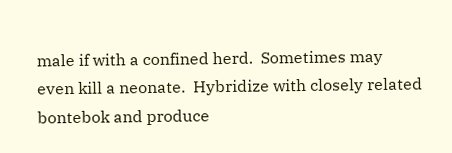male if with a confined herd.  Sometimes may even kill a neonate.  Hybridize with closely related bontebok and produce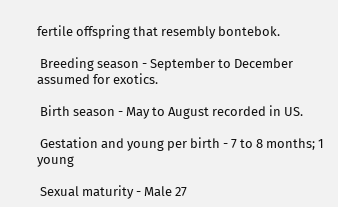fertile offspring that resembly bontebok.

 Breeding season - September to December assumed for exotics.

 Birth season - May to August recorded in US.

 Gestation and young per birth - 7 to 8 months; 1 young

 Sexual maturity - Male 27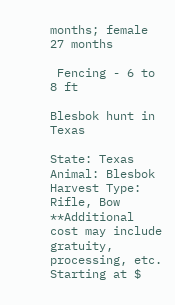months; female 27 months

 Fencing - 6 to 8 ft

Blesbok hunt in Texas

State: Texas
Animal: Blesbok
Harvest Type: Rifle, Bow
**Additional cost may include gratuity, processing, etc.
Starting at $